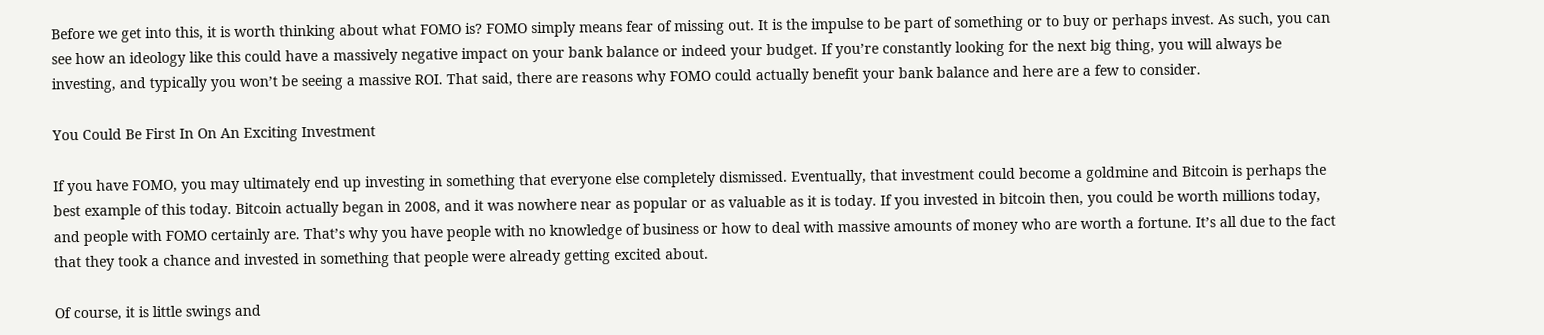Before we get into this, it is worth thinking about what FOMO is? FOMO simply means fear of missing out. It is the impulse to be part of something or to buy or perhaps invest. As such, you can see how an ideology like this could have a massively negative impact on your bank balance or indeed your budget. If you’re constantly looking for the next big thing, you will always be investing, and typically you won’t be seeing a massive ROI. That said, there are reasons why FOMO could actually benefit your bank balance and here are a few to consider.

You Could Be First In On An Exciting Investment

If you have FOMO, you may ultimately end up investing in something that everyone else completely dismissed. Eventually, that investment could become a goldmine and Bitcoin is perhaps the best example of this today. Bitcoin actually began in 2008, and it was nowhere near as popular or as valuable as it is today. If you invested in bitcoin then, you could be worth millions today, and people with FOMO certainly are. That’s why you have people with no knowledge of business or how to deal with massive amounts of money who are worth a fortune. It’s all due to the fact that they took a chance and invested in something that people were already getting excited about.

Of course, it is little swings and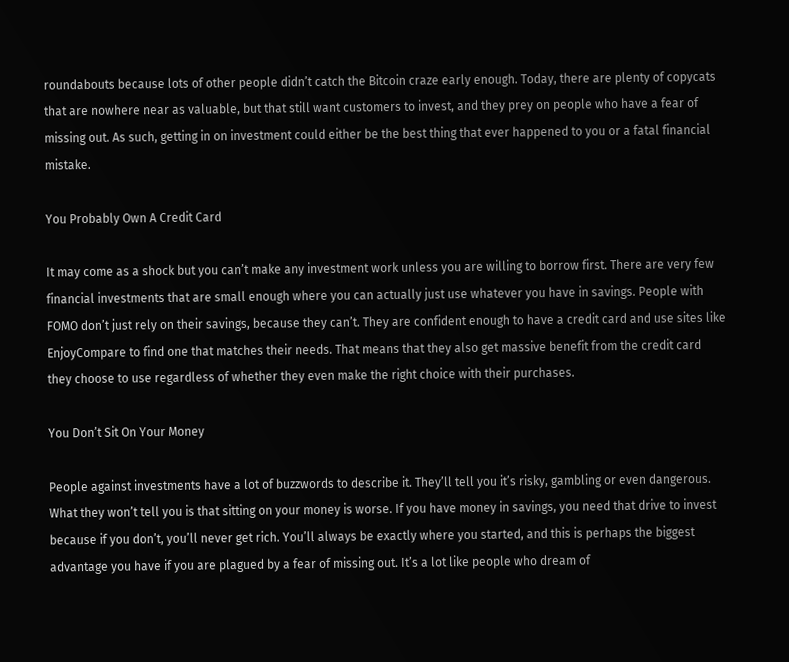roundabouts because lots of other people didn’t catch the Bitcoin craze early enough. Today, there are plenty of copycats that are nowhere near as valuable, but that still want customers to invest, and they prey on people who have a fear of missing out. As such, getting in on investment could either be the best thing that ever happened to you or a fatal financial mistake.

You Probably Own A Credit Card

It may come as a shock but you can’t make any investment work unless you are willing to borrow first. There are very few financial investments that are small enough where you can actually just use whatever you have in savings. People with FOMO don’t just rely on their savings, because they can’t. They are confident enough to have a credit card and use sites like EnjoyCompare to find one that matches their needs. That means that they also get massive benefit from the credit card they choose to use regardless of whether they even make the right choice with their purchases.

You Don’t Sit On Your Money

People against investments have a lot of buzzwords to describe it. They’ll tell you it’s risky, gambling or even dangerous. What they won’t tell you is that sitting on your money is worse. If you have money in savings, you need that drive to invest because if you don’t, you’ll never get rich. You’ll always be exactly where you started, and this is perhaps the biggest advantage you have if you are plagued by a fear of missing out. It’s a lot like people who dream of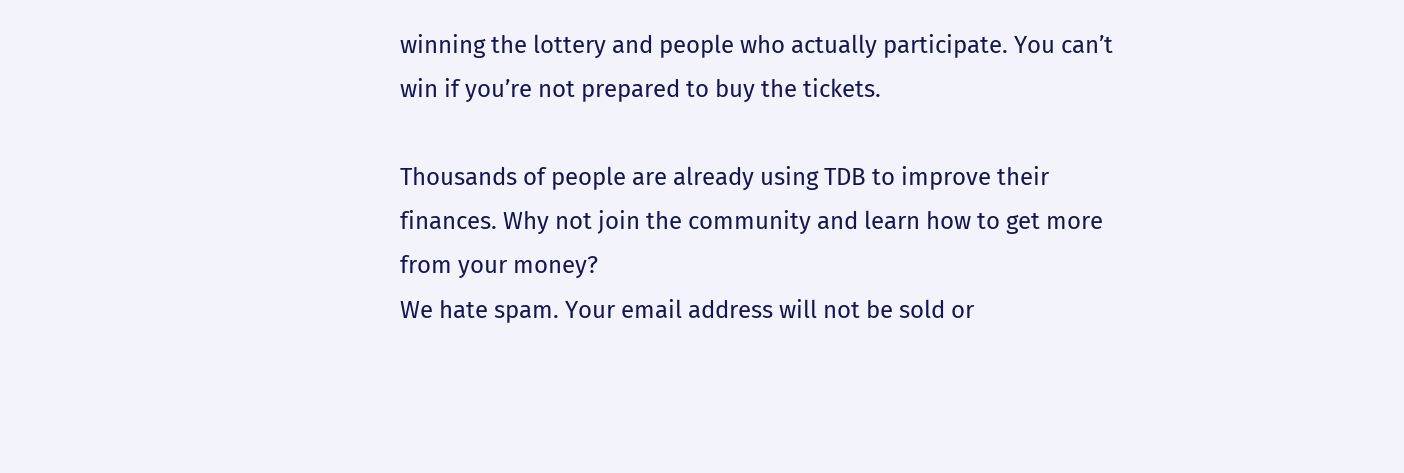winning the lottery and people who actually participate. You can’t win if you’re not prepared to buy the tickets.

Thousands of people are already using TDB to improve their finances. Why not join the community and learn how to get more from your money?
We hate spam. Your email address will not be sold or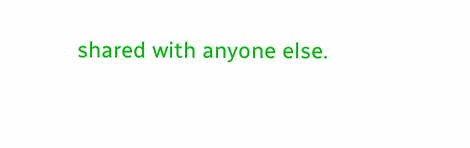shared with anyone else.